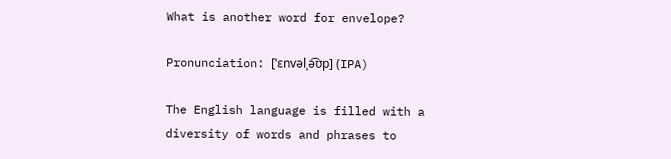What is another word for envelope?

Pronunciation: [ˈɛnvəlˌə͡ʊp] (IPA)

The English language is filled with a diversity of words and phrases to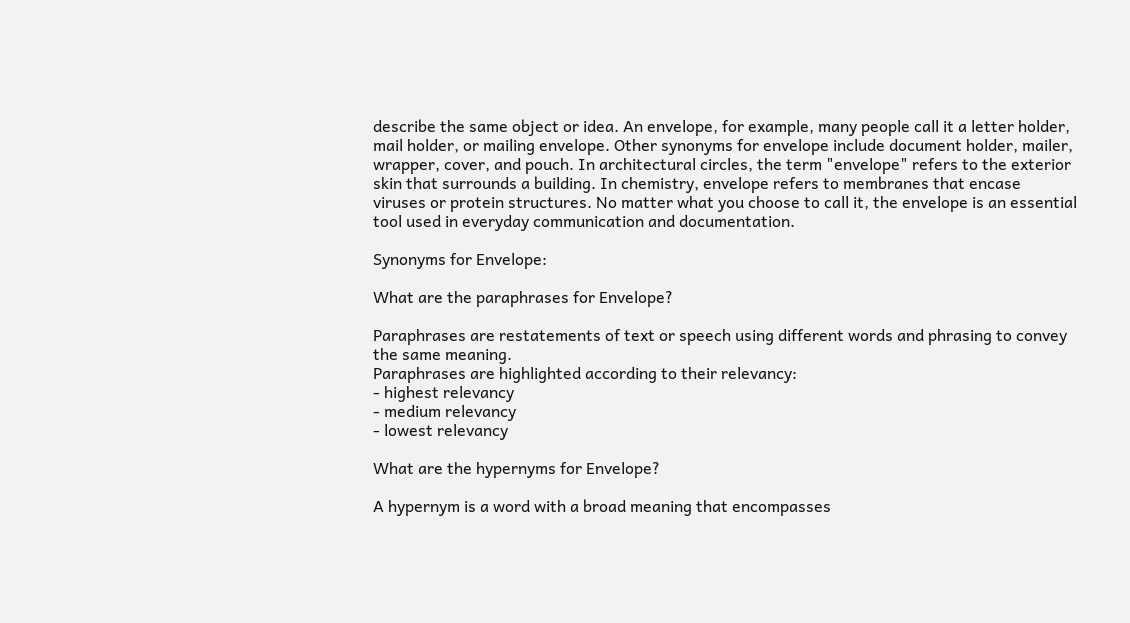describe the same object or idea. An envelope, for example, many people call it a letter holder, mail holder, or mailing envelope. Other synonyms for envelope include document holder, mailer, wrapper, cover, and pouch. In architectural circles, the term "envelope" refers to the exterior skin that surrounds a building. In chemistry, envelope refers to membranes that encase viruses or protein structures. No matter what you choose to call it, the envelope is an essential tool used in everyday communication and documentation.

Synonyms for Envelope:

What are the paraphrases for Envelope?

Paraphrases are restatements of text or speech using different words and phrasing to convey the same meaning.
Paraphrases are highlighted according to their relevancy:
- highest relevancy
- medium relevancy
- lowest relevancy

What are the hypernyms for Envelope?

A hypernym is a word with a broad meaning that encompasses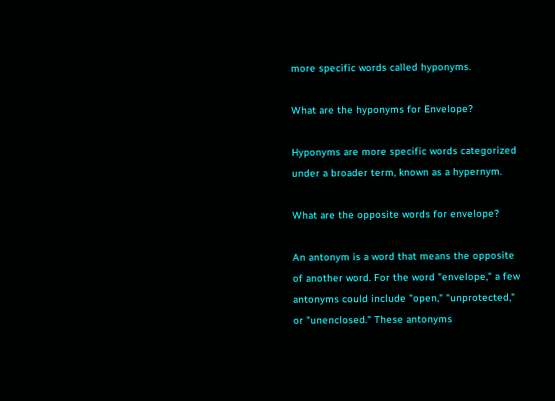more specific words called hyponyms.

What are the hyponyms for Envelope?

Hyponyms are more specific words categorized under a broader term, known as a hypernym.

What are the opposite words for envelope?

An antonym is a word that means the opposite of another word. For the word "envelope," a few antonyms could include "open," "unprotected," or "unenclosed." These antonyms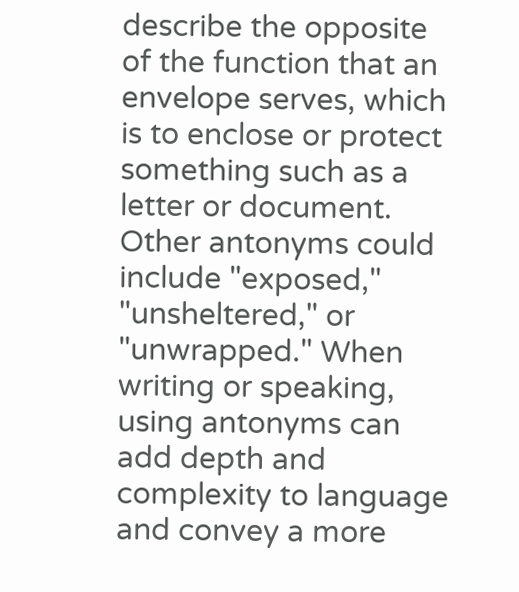describe the opposite of the function that an envelope serves, which is to enclose or protect something such as a letter or document. Other antonyms could include "exposed," "unsheltered," or "unwrapped." When writing or speaking, using antonyms can add depth and complexity to language and convey a more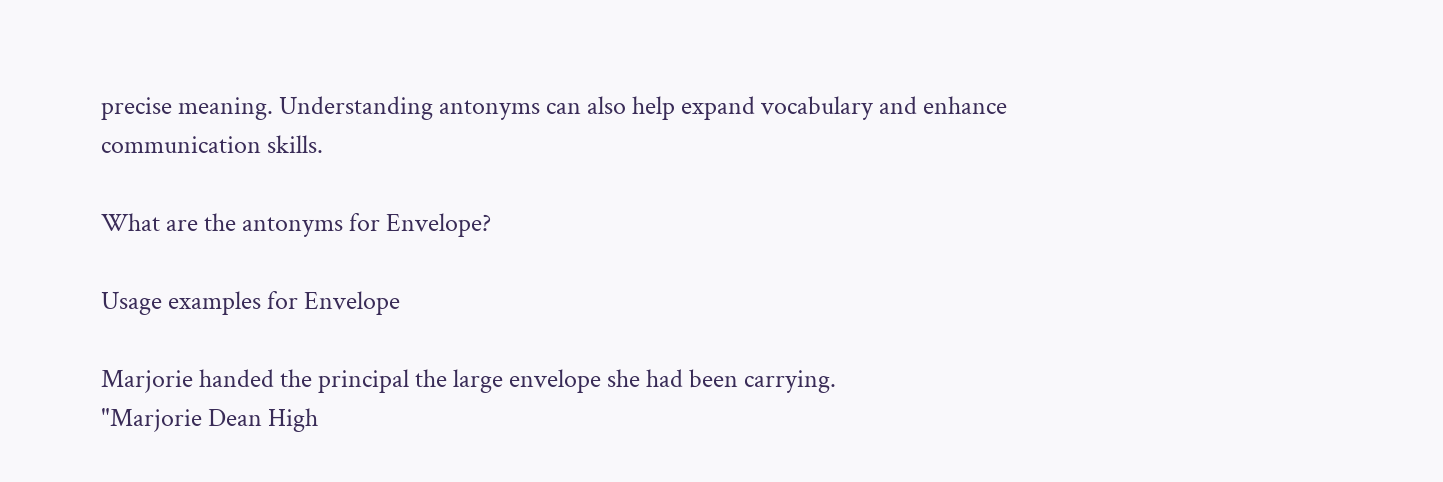precise meaning. Understanding antonyms can also help expand vocabulary and enhance communication skills.

What are the antonyms for Envelope?

Usage examples for Envelope

Marjorie handed the principal the large envelope she had been carrying.
"Marjorie Dean High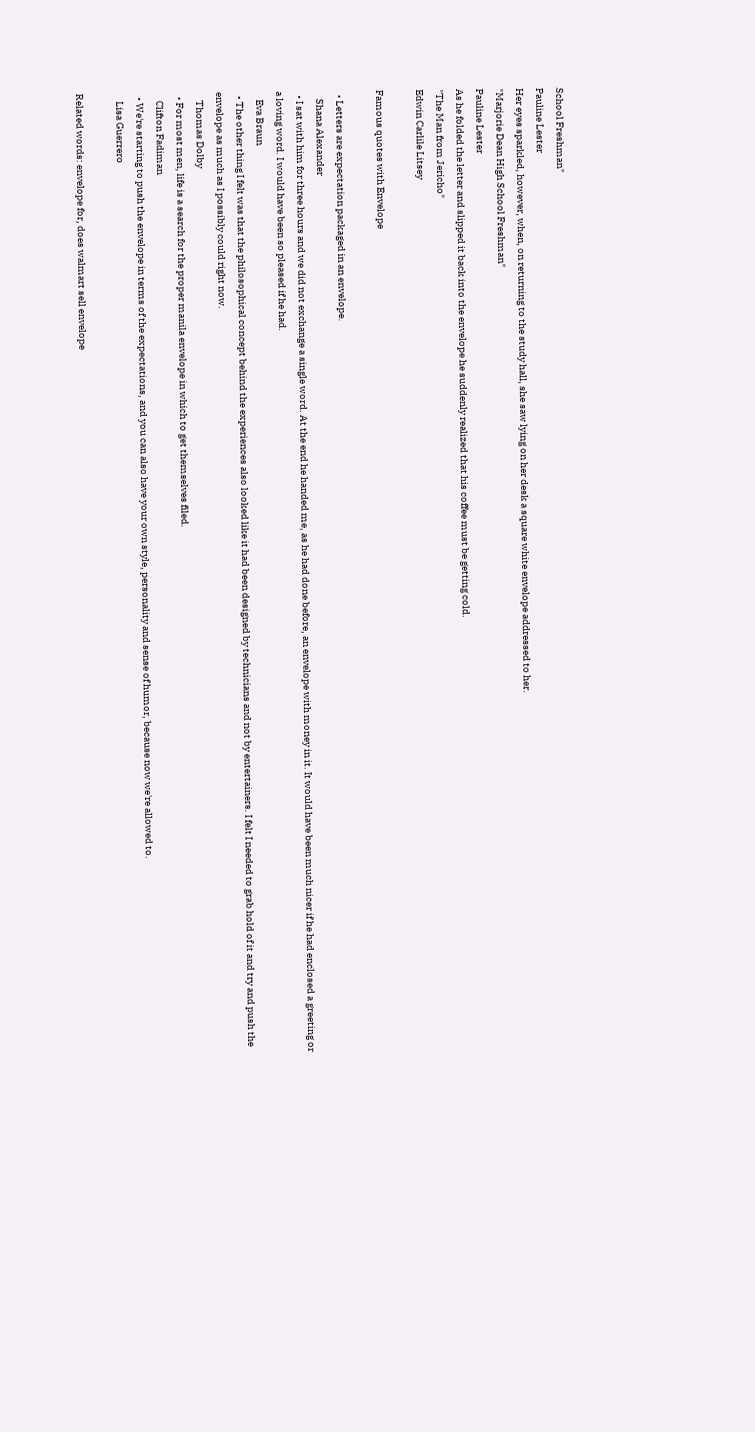School Freshman"
Pauline Lester
Her eyes sparkled, however, when, on returning to the study hall, she saw lying on her desk a square white envelope addressed to her.
"Marjorie Dean High School Freshman"
Pauline Lester
As he folded the letter and slipped it back into the envelope he suddenly realized that his coffee must be getting cold.
"The Man from Jericho"
Edwin Carlile Litsey

Famous quotes with Envelope

  • Letters are expectation packaged in an envelope.
    Shana Alexander
  • I sat with him for three hours and we did not exchange a single word. At the end he handed me, as he had done before, an envelope with money in it. It would have been much nicer if he had enclosed a greeting or a loving word. I would have been so pleased if he had.
    Eva Braun
  • The other thing I felt was that the philosophical concept behind the experiences also looked like it had been designed by technicians and not by entertainers. I felt I needed to grab hold of it and try and push the envelope as much as I possibly could right now.
    Thomas Dolby
  • For most men, life is a search for the proper manila envelope in which to get themselves filed.
    Clifton Fadiman
  • We're starting to push the envelope in terms of the expectations, and you can also have your own style, personality and sense of humor, because now we're allowed to.
    Lisa Guerrero

Related words: envelope for, does walmart sell envelope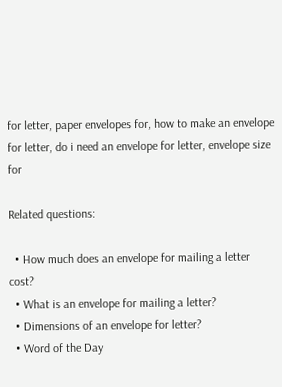for letter, paper envelopes for, how to make an envelope for letter, do i need an envelope for letter, envelope size for

Related questions:

  • How much does an envelope for mailing a letter cost?
  • What is an envelope for mailing a letter?
  • Dimensions of an envelope for letter?
  • Word of the Day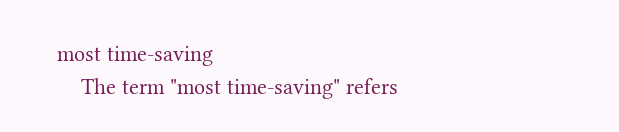most time-saving
    The term "most time-saving" refers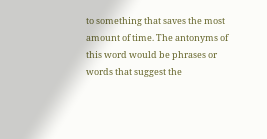to something that saves the most amount of time. The antonyms of this word would be phrases or words that suggest the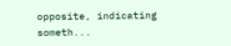opposite, indicating someth...